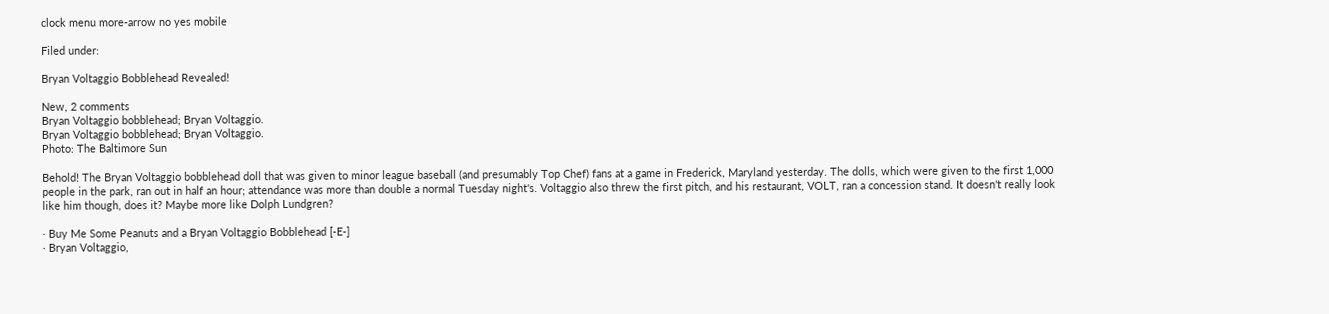clock menu more-arrow no yes mobile

Filed under:

Bryan Voltaggio Bobblehead Revealed!

New, 2 comments
Bryan Voltaggio bobblehead; Bryan Voltaggio.
Bryan Voltaggio bobblehead; Bryan Voltaggio.
Photo: The Baltimore Sun

Behold! The Bryan Voltaggio bobblehead doll that was given to minor league baseball (and presumably Top Chef) fans at a game in Frederick, Maryland yesterday. The dolls, which were given to the first 1,000 people in the park, ran out in half an hour; attendance was more than double a normal Tuesday night's. Voltaggio also threw the first pitch, and his restaurant, VOLT, ran a concession stand. It doesn't really look like him though, does it? Maybe more like Dolph Lundgren?

· Buy Me Some Peanuts and a Bryan Voltaggio Bobblehead [-E-]
· Bryan Voltaggio,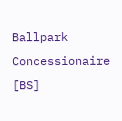Ballpark Concessionaire [BS]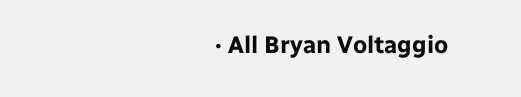· All Bryan Voltaggio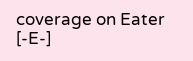coverage on Eater [-E-]